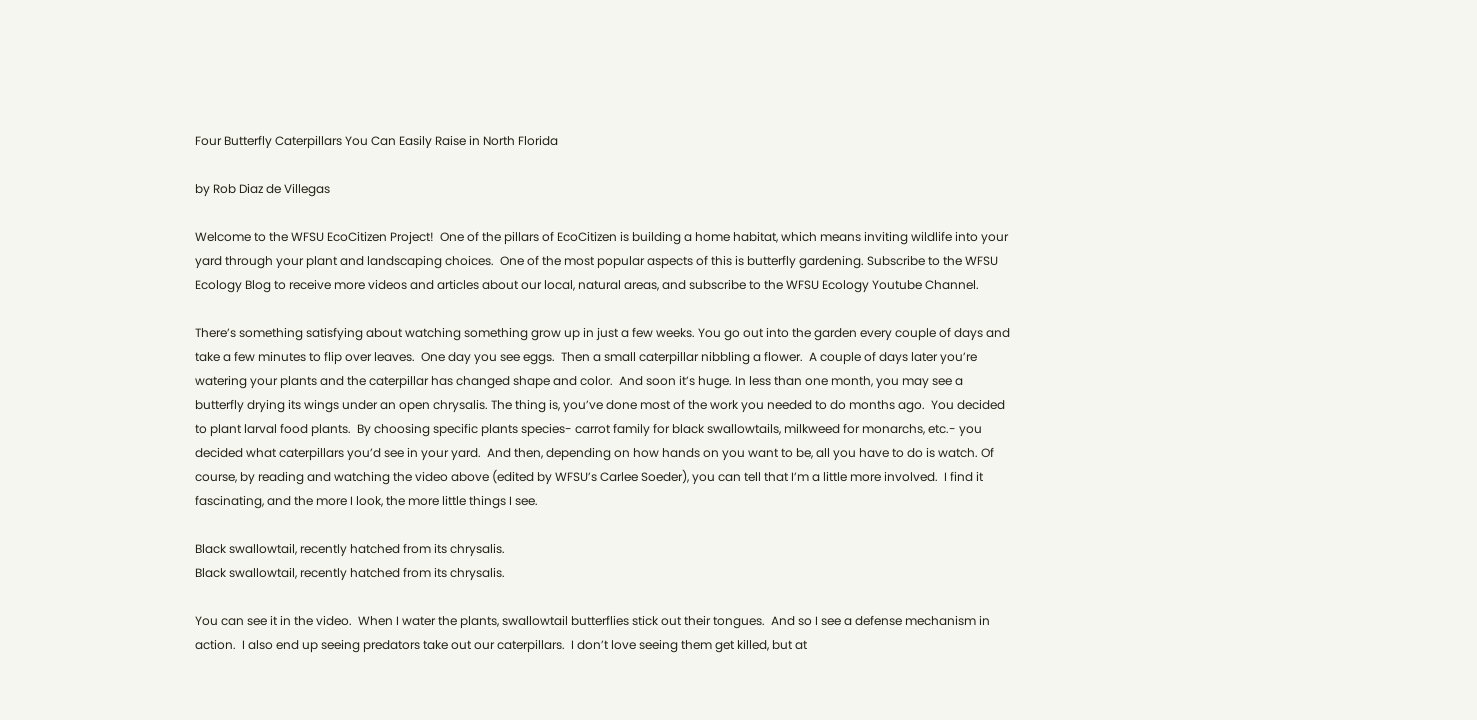Four Butterfly Caterpillars You Can Easily Raise in North Florida

by Rob Diaz de Villegas

Welcome to the WFSU EcoCitizen Project!  One of the pillars of EcoCitizen is building a home habitat, which means inviting wildlife into your yard through your plant and landscaping choices.  One of the most popular aspects of this is butterfly gardening. Subscribe to the WFSU Ecology Blog to receive more videos and articles about our local, natural areas, and subscribe to the WFSU Ecology Youtube Channel.

There’s something satisfying about watching something grow up in just a few weeks. You go out into the garden every couple of days and take a few minutes to flip over leaves.  One day you see eggs.  Then a small caterpillar nibbling a flower.  A couple of days later you’re watering your plants and the caterpillar has changed shape and color.  And soon it’s huge. In less than one month, you may see a butterfly drying its wings under an open chrysalis. The thing is, you’ve done most of the work you needed to do months ago.  You decided to plant larval food plants.  By choosing specific plants species- carrot family for black swallowtails, milkweed for monarchs, etc.- you decided what caterpillars you’d see in your yard.  And then, depending on how hands on you want to be, all you have to do is watch. Of course, by reading and watching the video above (edited by WFSU’s Carlee Soeder), you can tell that I’m a little more involved.  I find it fascinating, and the more I look, the more little things I see.

Black swallowtail, recently hatched from its chrysalis.
Black swallowtail, recently hatched from its chrysalis.

You can see it in the video.  When I water the plants, swallowtail butterflies stick out their tongues.  And so I see a defense mechanism in action.  I also end up seeing predators take out our caterpillars.  I don’t love seeing them get killed, but at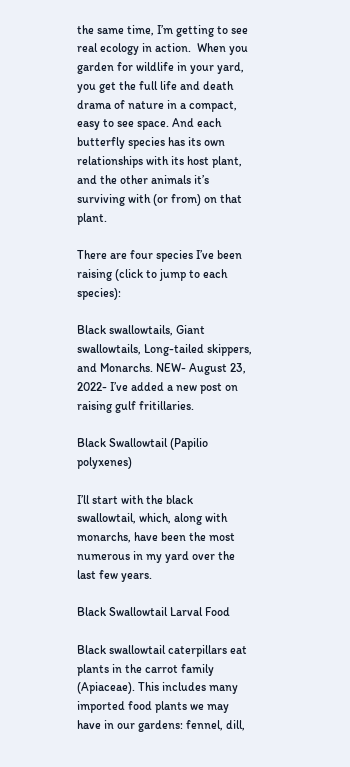the same time, I’m getting to see real ecology in action.  When you garden for wildlife in your yard, you get the full life and death drama of nature in a compact, easy to see space. And each butterfly species has its own relationships with its host plant, and the other animals it’s surviving with (or from) on that plant.

There are four species I’ve been raising (click to jump to each species):

Black swallowtails, Giant swallowtails, Long-tailed skippers, and Monarchs. NEW- August 23, 2022- I’ve added a new post on raising gulf fritillaries.

Black Swallowtail (Papilio polyxenes)

I’ll start with the black swallowtail, which, along with monarchs, have been the most numerous in my yard over the last few years.

Black Swallowtail Larval Food

Black swallowtail caterpillars eat plants in the carrot family (Apiaceae). This includes many imported food plants we may have in our gardens: fennel, dill,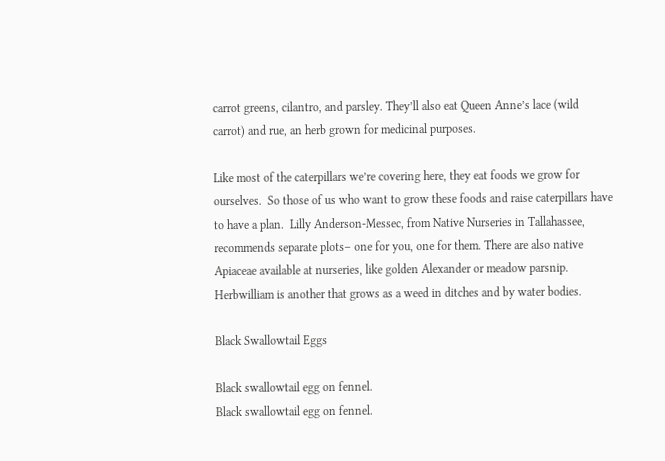carrot greens, cilantro, and parsley. They’ll also eat Queen Anne’s lace (wild carrot) and rue, an herb grown for medicinal purposes.

Like most of the caterpillars we’re covering here, they eat foods we grow for ourselves.  So those of us who want to grow these foods and raise caterpillars have to have a plan.  Lilly Anderson-Messec, from Native Nurseries in Tallahassee, recommends separate plots– one for you, one for them. There are also native Apiaceae available at nurseries, like golden Alexander or meadow parsnip. Herbwilliam is another that grows as a weed in ditches and by water bodies.

Black Swallowtail Eggs

Black swallowtail egg on fennel.
Black swallowtail egg on fennel.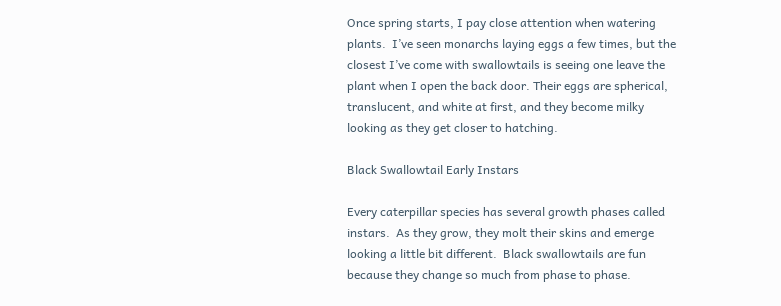Once spring starts, I pay close attention when watering plants.  I’ve seen monarchs laying eggs a few times, but the closest I’ve come with swallowtails is seeing one leave the plant when I open the back door. Their eggs are spherical, translucent, and white at first, and they become milky looking as they get closer to hatching.

Black Swallowtail Early Instars

Every caterpillar species has several growth phases called instars.  As they grow, they molt their skins and emerge looking a little bit different.  Black swallowtails are fun because they change so much from phase to phase.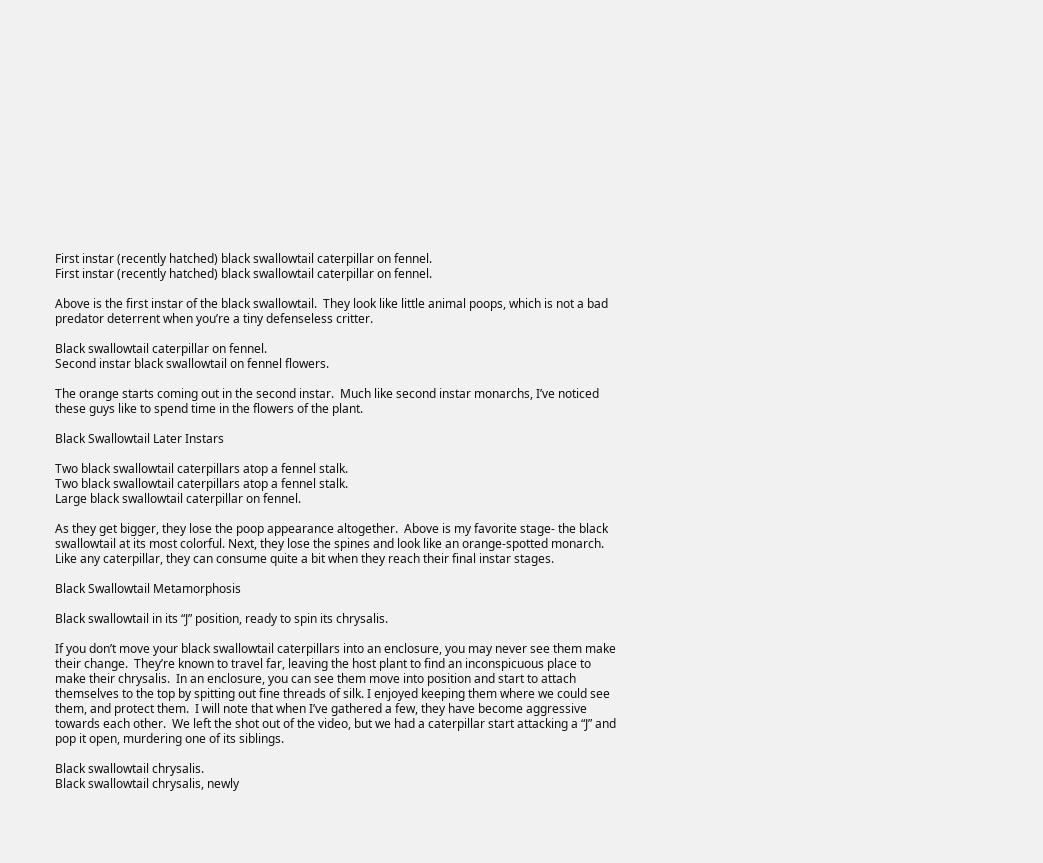First instar (recently hatched) black swallowtail caterpillar on fennel.
First instar (recently hatched) black swallowtail caterpillar on fennel.

Above is the first instar of the black swallowtail.  They look like little animal poops, which is not a bad predator deterrent when you’re a tiny defenseless critter.

Black swallowtail caterpillar on fennel.
Second instar black swallowtail on fennel flowers.

The orange starts coming out in the second instar.  Much like second instar monarchs, I’ve noticed these guys like to spend time in the flowers of the plant.

Black Swallowtail Later Instars

Two black swallowtail caterpillars atop a fennel stalk.
Two black swallowtail caterpillars atop a fennel stalk.
Large black swallowtail caterpillar on fennel.

As they get bigger, they lose the poop appearance altogether.  Above is my favorite stage- the black swallowtail at its most colorful. Next, they lose the spines and look like an orange-spotted monarch.  Like any caterpillar, they can consume quite a bit when they reach their final instar stages.

Black Swallowtail Metamorphosis

Black swallowtail in its “J” position, ready to spin its chrysalis.

If you don’t move your black swallowtail caterpillars into an enclosure, you may never see them make their change.  They’re known to travel far, leaving the host plant to find an inconspicuous place to make their chrysalis.  In an enclosure, you can see them move into position and start to attach themselves to the top by spitting out fine threads of silk. I enjoyed keeping them where we could see them, and protect them.  I will note that when I’ve gathered a few, they have become aggressive towards each other.  We left the shot out of the video, but we had a caterpillar start attacking a “J” and pop it open, murdering one of its siblings.

Black swallowtail chrysalis.
Black swallowtail chrysalis, newly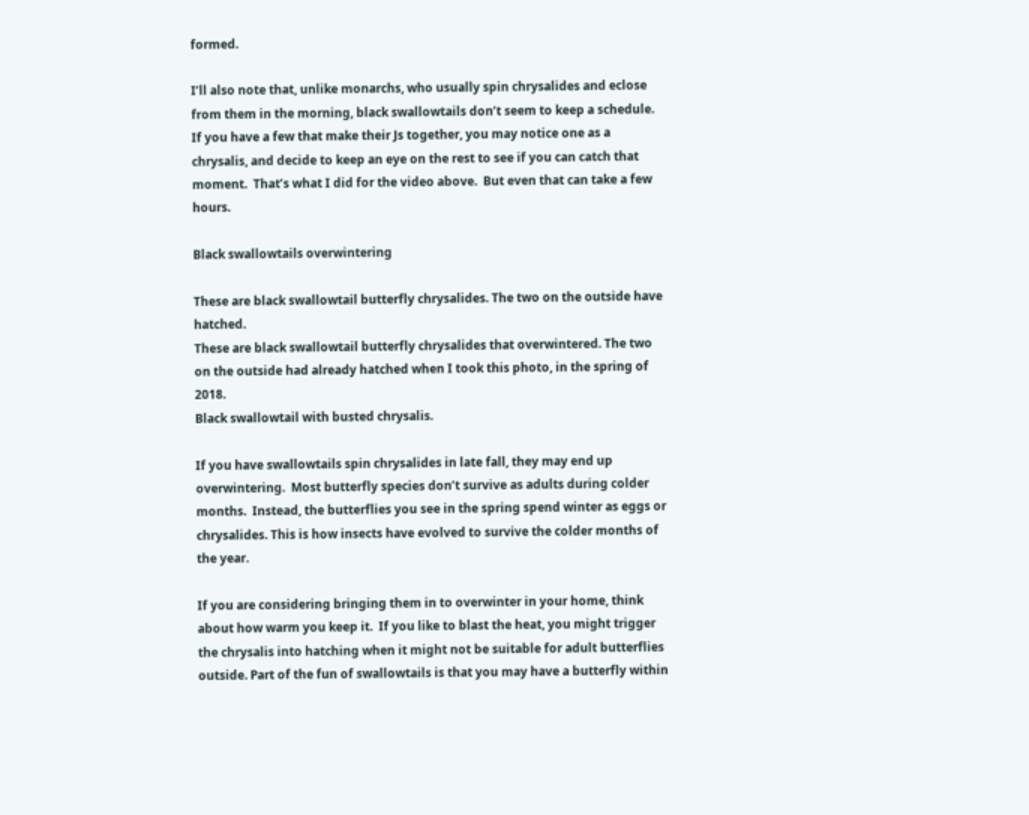formed.

I’ll also note that, unlike monarchs, who usually spin chrysalides and eclose from them in the morning, black swallowtails don’t seem to keep a schedule.  If you have a few that make their Js together, you may notice one as a chrysalis, and decide to keep an eye on the rest to see if you can catch that moment.  That’s what I did for the video above.  But even that can take a few hours.

Black swallowtails overwintering

These are black swallowtail butterfly chrysalides. The two on the outside have hatched.
These are black swallowtail butterfly chrysalides that overwintered. The two on the outside had already hatched when I took this photo, in the spring of 2018.
Black swallowtail with busted chrysalis.

If you have swallowtails spin chrysalides in late fall, they may end up overwintering.  Most butterfly species don’t survive as adults during colder months.  Instead, the butterflies you see in the spring spend winter as eggs or chrysalides. This is how insects have evolved to survive the colder months of the year.

If you are considering bringing them in to overwinter in your home, think about how warm you keep it.  If you like to blast the heat, you might trigger the chrysalis into hatching when it might not be suitable for adult butterflies outside. Part of the fun of swallowtails is that you may have a butterfly within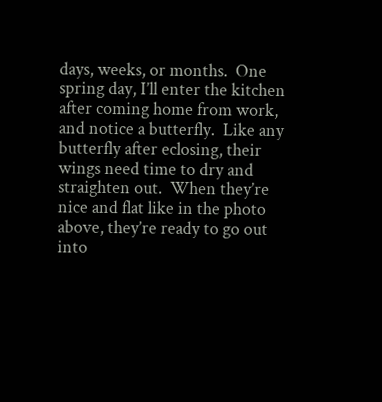days, weeks, or months.  One spring day, I’ll enter the kitchen after coming home from work, and notice a butterfly.  Like any butterfly after eclosing, their wings need time to dry and straighten out.  When they’re nice and flat like in the photo above, they’re ready to go out into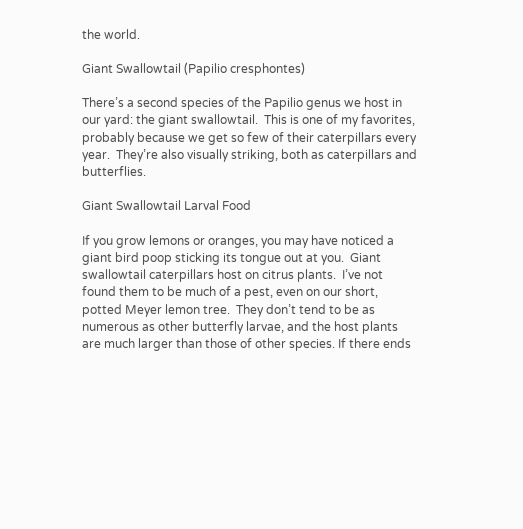the world.

Giant Swallowtail (Papilio cresphontes)

There’s a second species of the Papilio genus we host in our yard: the giant swallowtail.  This is one of my favorites, probably because we get so few of their caterpillars every year.  They’re also visually striking, both as caterpillars and butterflies.

Giant Swallowtail Larval Food

If you grow lemons or oranges, you may have noticed a giant bird poop sticking its tongue out at you.  Giant swallowtail caterpillars host on citrus plants.  I’ve not found them to be much of a pest, even on our short, potted Meyer lemon tree.  They don’t tend to be as numerous as other butterfly larvae, and the host plants are much larger than those of other species. If there ends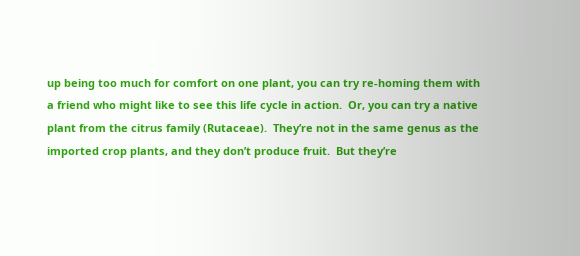up being too much for comfort on one plant, you can try re-homing them with a friend who might like to see this life cycle in action.  Or, you can try a native plant from the citrus family (Rutaceae).  They’re not in the same genus as the imported crop plants, and they don’t produce fruit.  But they’re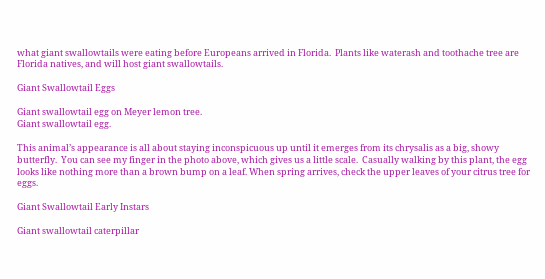what giant swallowtails were eating before Europeans arrived in Florida.  Plants like waterash and toothache tree are Florida natives, and will host giant swallowtails.

Giant Swallowtail Eggs

Giant swallowtail egg on Meyer lemon tree.
Giant swallowtail egg.

This animal’s appearance is all about staying inconspicuous up until it emerges from its chrysalis as a big, showy butterfly.  You can see my finger in the photo above, which gives us a little scale.  Casually walking by this plant, the egg looks like nothing more than a brown bump on a leaf. When spring arrives, check the upper leaves of your citrus tree for eggs.

Giant Swallowtail Early Instars

Giant swallowtail caterpillar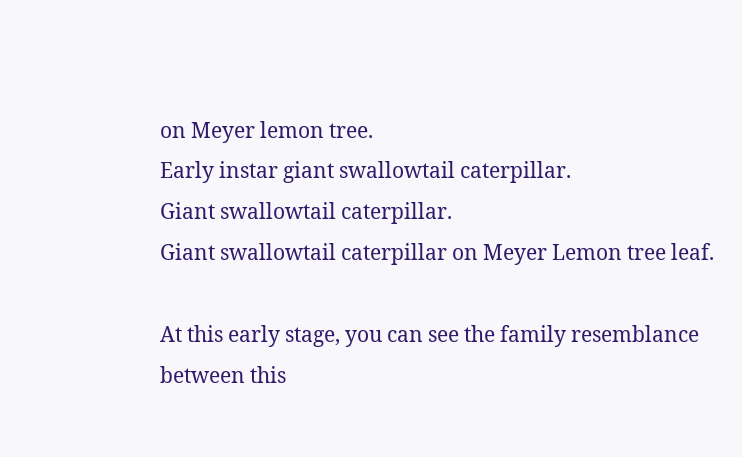on Meyer lemon tree.
Early instar giant swallowtail caterpillar.
Giant swallowtail caterpillar.
Giant swallowtail caterpillar on Meyer Lemon tree leaf.

At this early stage, you can see the family resemblance between this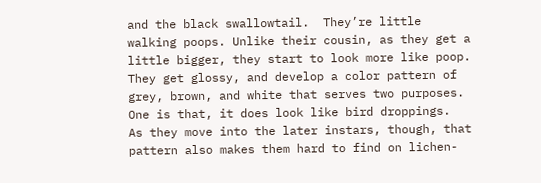and the black swallowtail.  They’re little walking poops. Unlike their cousin, as they get a little bigger, they start to look more like poop.   They get glossy, and develop a color pattern of grey, brown, and white that serves two purposes.  One is that, it does look like bird droppings.  As they move into the later instars, though, that pattern also makes them hard to find on lichen-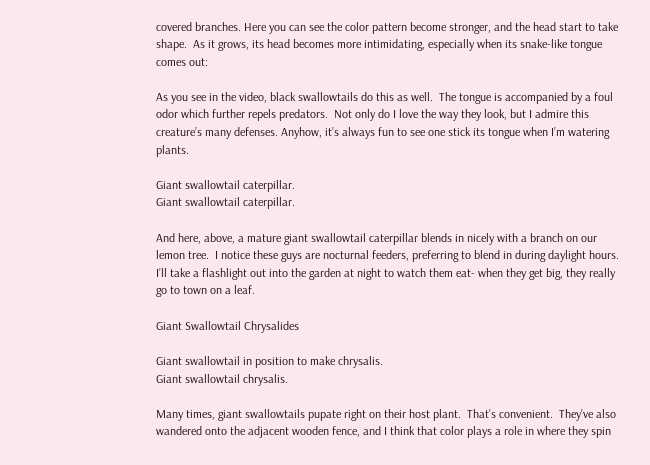covered branches. Here you can see the color pattern become stronger, and the head start to take shape.  As it grows, its head becomes more intimidating, especially when its snake-like tongue comes out:

As you see in the video, black swallowtails do this as well.  The tongue is accompanied by a foul odor which further repels predators.  Not only do I love the way they look, but I admire this creature’s many defenses. Anyhow, it’s always fun to see one stick its tongue when I’m watering plants.

Giant swallowtail caterpillar.
Giant swallowtail caterpillar.

And here, above, a mature giant swallowtail caterpillar blends in nicely with a branch on our lemon tree.  I notice these guys are nocturnal feeders, preferring to blend in during daylight hours.  I’ll take a flashlight out into the garden at night to watch them eat- when they get big, they really go to town on a leaf.

Giant Swallowtail Chrysalides

Giant swallowtail in position to make chrysalis.
Giant swallowtail chrysalis.

Many times, giant swallowtails pupate right on their host plant.  That’s convenient.  They’ve also wandered onto the adjacent wooden fence, and I think that color plays a role in where they spin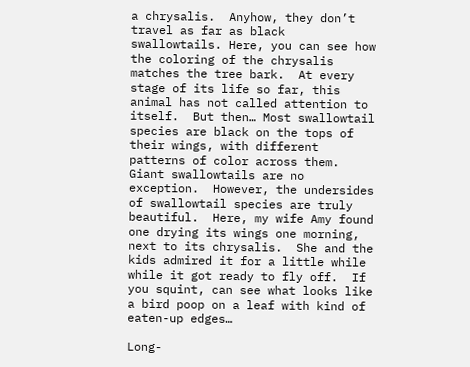a chrysalis.  Anyhow, they don’t travel as far as black swallowtails. Here, you can see how the coloring of the chrysalis matches the tree bark.  At every stage of its life so far, this animal has not called attention to itself.  But then… Most swallowtail species are black on the tops of their wings, with different patterns of color across them.  Giant swallowtails are no exception.  However, the undersides of swallowtail species are truly beautiful.  Here, my wife Amy found one drying its wings one morning, next to its chrysalis.  She and the kids admired it for a little while while it got ready to fly off.  If you squint, can see what looks like a bird poop on a leaf with kind of eaten-up edges…

Long-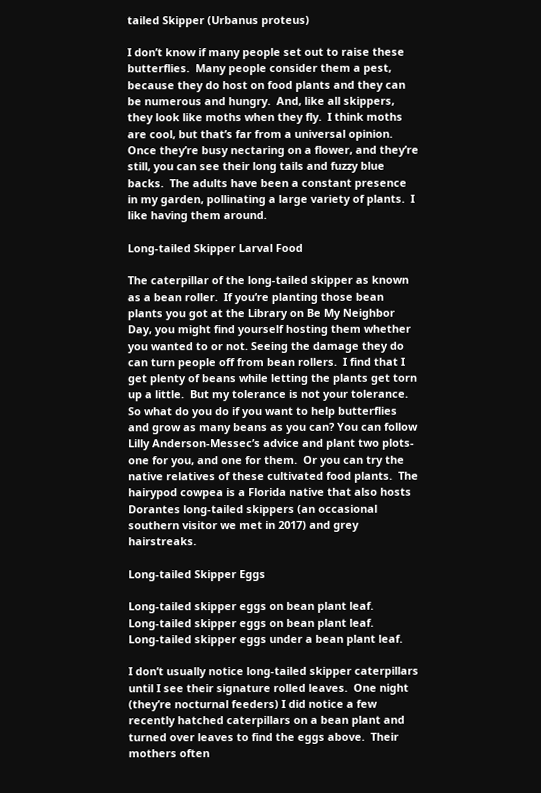tailed Skipper (Urbanus proteus)

I don’t know if many people set out to raise these butterflies.  Many people consider them a pest, because they do host on food plants and they can be numerous and hungry.  And, like all skippers, they look like moths when they fly.  I think moths are cool, but that’s far from a universal opinion. Once they’re busy nectaring on a flower, and they’re still, you can see their long tails and fuzzy blue backs.  The adults have been a constant presence in my garden, pollinating a large variety of plants.  I like having them around.

Long-tailed Skipper Larval Food

The caterpillar of the long-tailed skipper as known as a bean roller.  If you’re planting those bean plants you got at the Library on Be My Neighbor Day, you might find yourself hosting them whether you wanted to or not. Seeing the damage they do can turn people off from bean rollers.  I find that I get plenty of beans while letting the plants get torn up a little.  But my tolerance is not your tolerance.  So what do you do if you want to help butterflies and grow as many beans as you can? You can follow Lilly Anderson-Messec’s advice and plant two plots- one for you, and one for them.  Or you can try the native relatives of these cultivated food plants.  The hairypod cowpea is a Florida native that also hosts Dorantes long-tailed skippers (an occasional southern visitor we met in 2017) and grey hairstreaks.

Long-tailed Skipper Eggs

Long-tailed skipper eggs on bean plant leaf.
Long-tailed skipper eggs on bean plant leaf.
Long-tailed skipper eggs under a bean plant leaf.

I don’t usually notice long-tailed skipper caterpillars until I see their signature rolled leaves.  One night (they’re nocturnal feeders) I did notice a few recently hatched caterpillars on a bean plant and turned over leaves to find the eggs above.  Their mothers often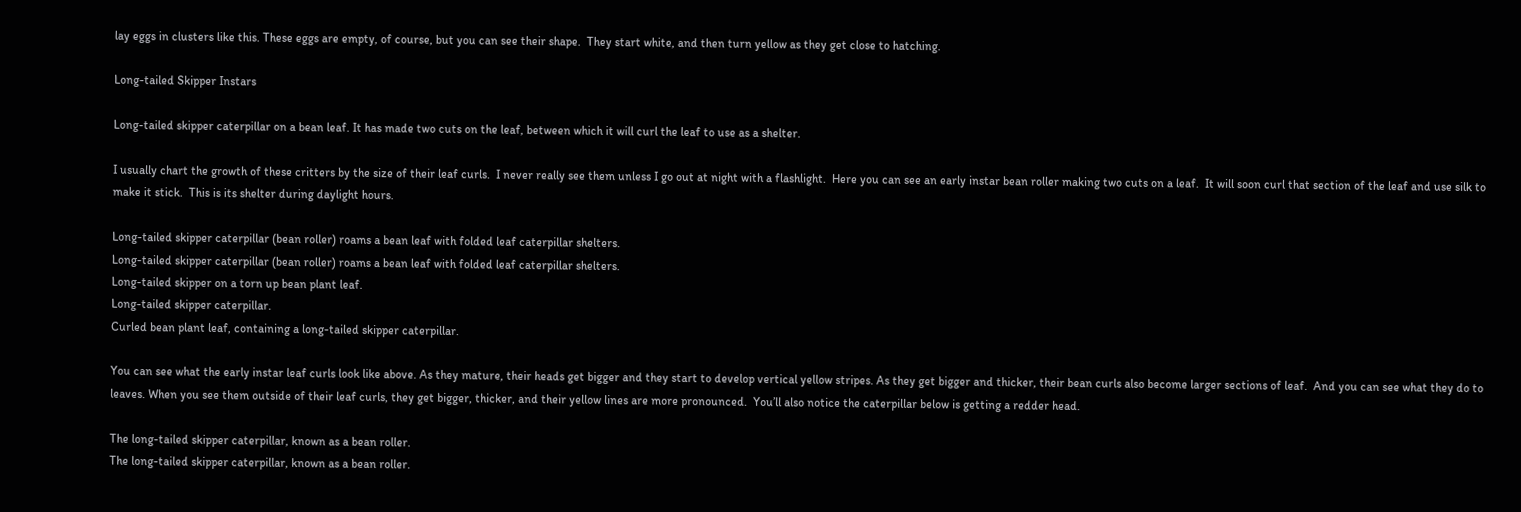lay eggs in clusters like this. These eggs are empty, of course, but you can see their shape.  They start white, and then turn yellow as they get close to hatching.

Long-tailed Skipper Instars

Long-tailed skipper caterpillar on a bean leaf. It has made two cuts on the leaf, between which it will curl the leaf to use as a shelter.

I usually chart the growth of these critters by the size of their leaf curls.  I never really see them unless I go out at night with a flashlight.  Here you can see an early instar bean roller making two cuts on a leaf.  It will soon curl that section of the leaf and use silk to make it stick.  This is its shelter during daylight hours.

Long-tailed skipper caterpillar (bean roller) roams a bean leaf with folded leaf caterpillar shelters.
Long-tailed skipper caterpillar (bean roller) roams a bean leaf with folded leaf caterpillar shelters.
Long-tailed skipper on a torn up bean plant leaf.
Long-tailed skipper caterpillar.
Curled bean plant leaf, containing a long-tailed skipper caterpillar.

You can see what the early instar leaf curls look like above. As they mature, their heads get bigger and they start to develop vertical yellow stripes. As they get bigger and thicker, their bean curls also become larger sections of leaf.  And you can see what they do to leaves. When you see them outside of their leaf curls, they get bigger, thicker, and their yellow lines are more pronounced.  You’ll also notice the caterpillar below is getting a redder head.

The long-tailed skipper caterpillar, known as a bean roller.
The long-tailed skipper caterpillar, known as a bean roller.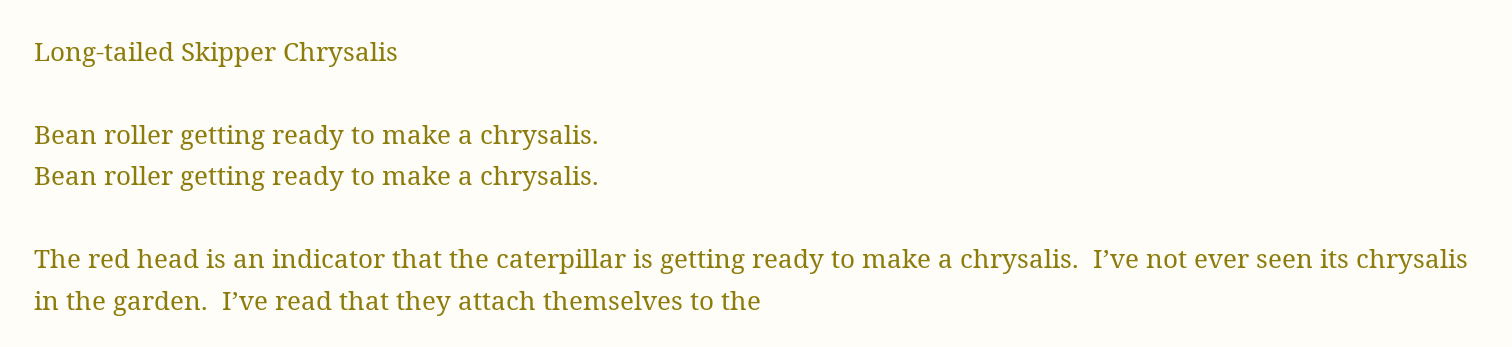Long-tailed Skipper Chrysalis

Bean roller getting ready to make a chrysalis.
Bean roller getting ready to make a chrysalis.

The red head is an indicator that the caterpillar is getting ready to make a chrysalis.  I’ve not ever seen its chrysalis in the garden.  I’ve read that they attach themselves to the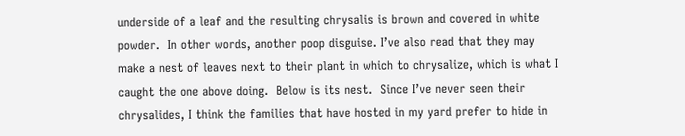underside of a leaf and the resulting chrysalis is brown and covered in white powder.  In other words, another poop disguise. I’ve also read that they may make a nest of leaves next to their plant in which to chrysalize, which is what I caught the one above doing.  Below is its nest.  Since I’ve never seen their chrysalides, I think the families that have hosted in my yard prefer to hide in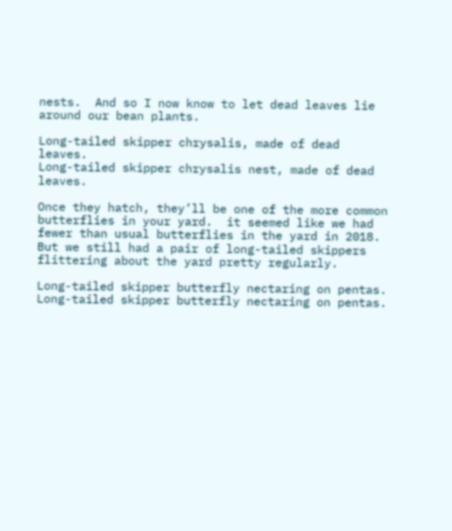nests.  And so I now know to let dead leaves lie around our bean plants.

Long-tailed skipper chrysalis, made of dead leaves.
Long-tailed skipper chrysalis nest, made of dead leaves.

Once they hatch, they’ll be one of the more common butterflies in your yard.  it seemed like we had fewer than usual butterflies in the yard in 2018.  But we still had a pair of long-tailed skippers flittering about the yard pretty regularly.

Long-tailed skipper butterfly nectaring on pentas.
Long-tailed skipper butterfly nectaring on pentas.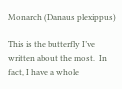Monarch (Danaus plexippus)

This is the butterfly I’ve written about the most.  In fact, I have a whole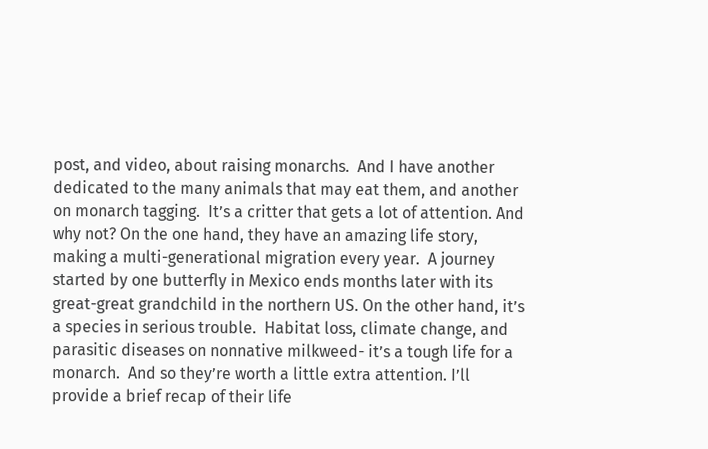post, and video, about raising monarchs.  And I have another dedicated to the many animals that may eat them, and another on monarch tagging.  It’s a critter that gets a lot of attention. And why not? On the one hand, they have an amazing life story, making a multi-generational migration every year.  A journey started by one butterfly in Mexico ends months later with its great-great grandchild in the northern US. On the other hand, it’s a species in serious trouble.  Habitat loss, climate change, and parasitic diseases on nonnative milkweed- it’s a tough life for a monarch.  And so they’re worth a little extra attention. I’ll provide a brief recap of their life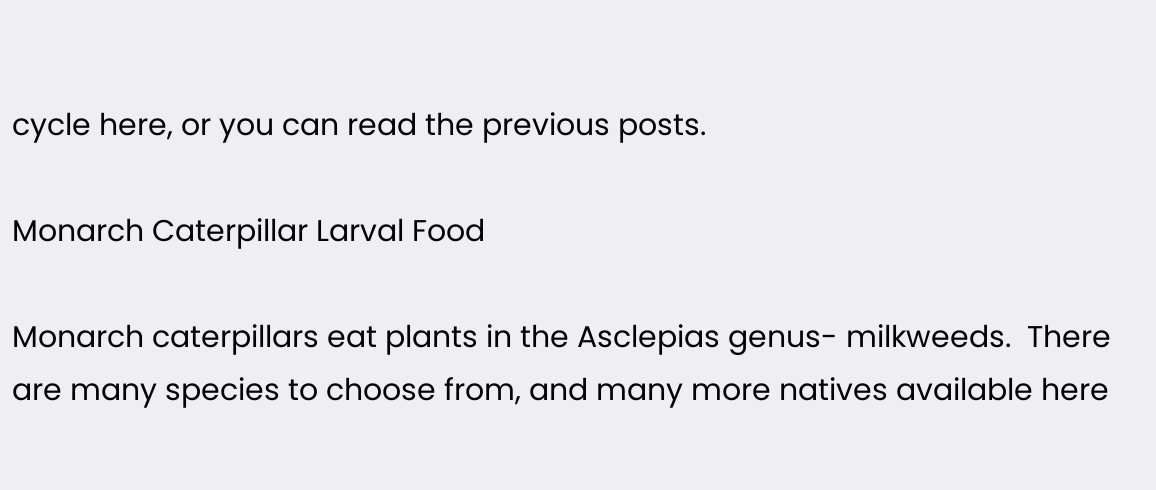cycle here, or you can read the previous posts.

Monarch Caterpillar Larval Food

Monarch caterpillars eat plants in the Asclepias genus- milkweeds.  There are many species to choose from, and many more natives available here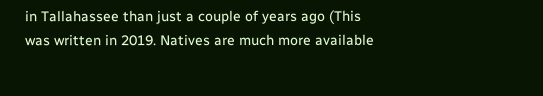in Tallahassee than just a couple of years ago (This was written in 2019. Natives are much more available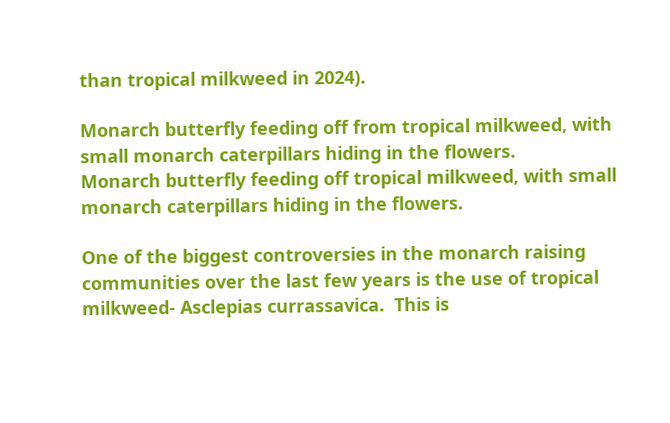than tropical milkweed in 2024).

Monarch butterfly feeding off from tropical milkweed, with small monarch caterpillars hiding in the flowers.
Monarch butterfly feeding off tropical milkweed, with small monarch caterpillars hiding in the flowers.

One of the biggest controversies in the monarch raising communities over the last few years is the use of tropical milkweed- Asclepias currassavica.  This is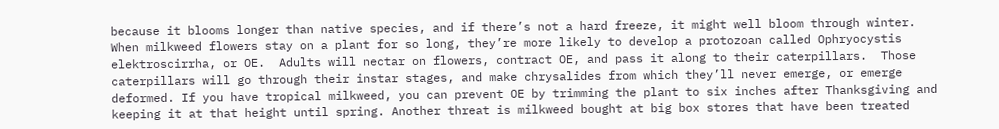because it blooms longer than native species, and if there’s not a hard freeze, it might well bloom through winter.  When milkweed flowers stay on a plant for so long, they’re more likely to develop a protozoan called Ophryocystis elektroscirrha, or OE.  Adults will nectar on flowers, contract OE, and pass it along to their caterpillars.  Those caterpillars will go through their instar stages, and make chrysalides from which they’ll never emerge, or emerge deformed. If you have tropical milkweed, you can prevent OE by trimming the plant to six inches after Thanksgiving and keeping it at that height until spring. Another threat is milkweed bought at big box stores that have been treated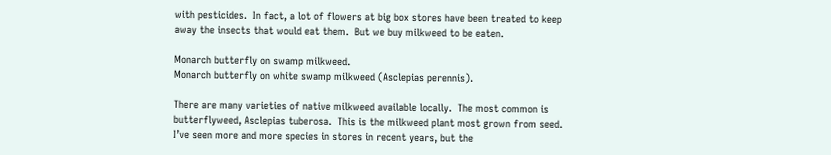with pesticides.  In fact, a lot of flowers at big box stores have been treated to keep away the insects that would eat them.  But we buy milkweed to be eaten.

Monarch butterfly on swamp milkweed.
Monarch butterfly on white swamp milkweed (Asclepias perennis).

There are many varieties of native milkweed available locally.  The most common is butterflyweed, Asclepias tuberosa.  This is the milkweed plant most grown from seed.  I’ve seen more and more species in stores in recent years, but the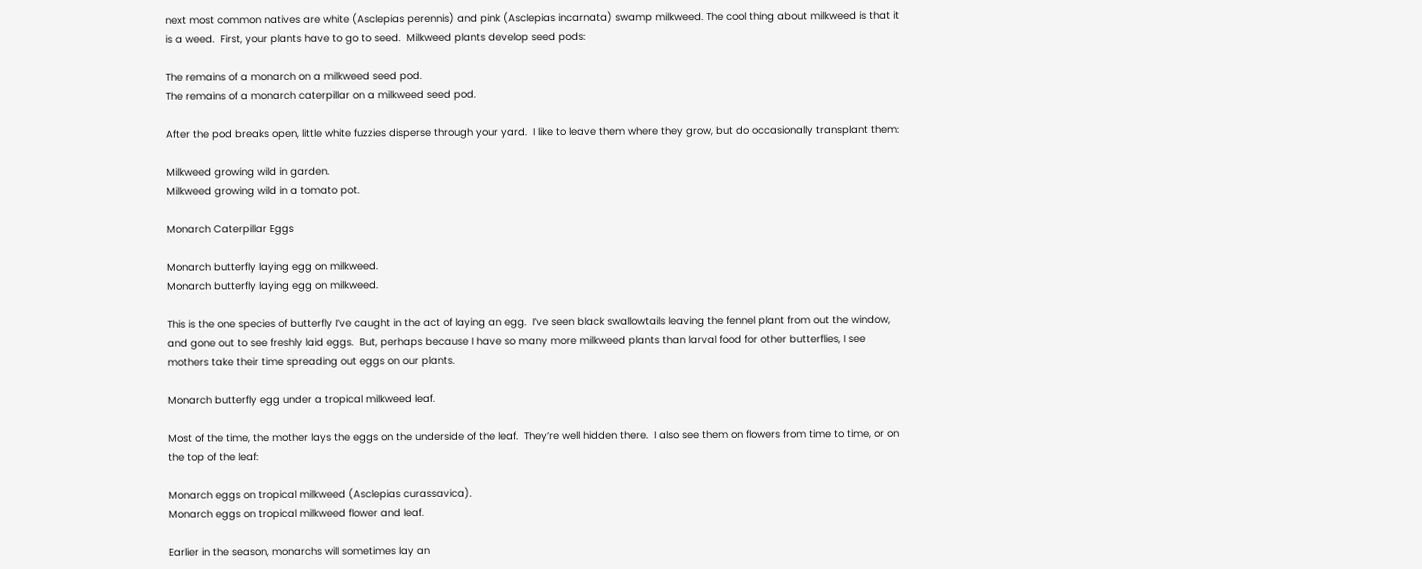next most common natives are white (Asclepias perennis) and pink (Asclepias incarnata) swamp milkweed. The cool thing about milkweed is that it is a weed.  First, your plants have to go to seed.  Milkweed plants develop seed pods:

The remains of a monarch on a milkweed seed pod.
The remains of a monarch caterpillar on a milkweed seed pod.

After the pod breaks open, little white fuzzies disperse through your yard.  I like to leave them where they grow, but do occasionally transplant them:

Milkweed growing wild in garden.
Milkweed growing wild in a tomato pot.

Monarch Caterpillar Eggs

Monarch butterfly laying egg on milkweed.
Monarch butterfly laying egg on milkweed.

This is the one species of butterfly I’ve caught in the act of laying an egg.  I’ve seen black swallowtails leaving the fennel plant from out the window, and gone out to see freshly laid eggs.  But, perhaps because I have so many more milkweed plants than larval food for other butterflies, I see mothers take their time spreading out eggs on our plants.

Monarch butterfly egg under a tropical milkweed leaf.

Most of the time, the mother lays the eggs on the underside of the leaf.  They’re well hidden there.  I also see them on flowers from time to time, or on the top of the leaf:

Monarch eggs on tropical milkweed (Asclepias curassavica).
Monarch eggs on tropical milkweed flower and leaf.

Earlier in the season, monarchs will sometimes lay an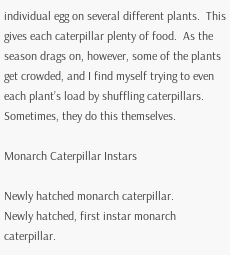individual egg on several different plants.  This gives each caterpillar plenty of food.  As the season drags on, however, some of the plants get crowded, and I find myself trying to even each plant’s load by shuffling caterpillars.  Sometimes, they do this themselves.

Monarch Caterpillar Instars

Newly hatched monarch caterpillar.
Newly hatched, first instar monarch caterpillar.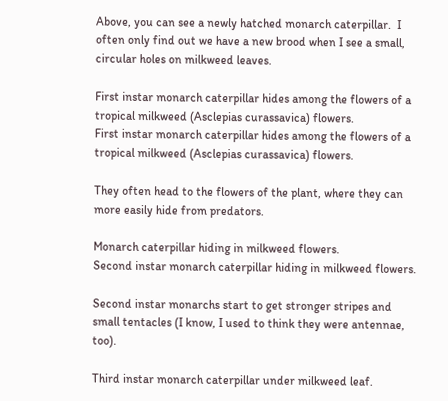Above, you can see a newly hatched monarch caterpillar.  I often only find out we have a new brood when I see a small, circular holes on milkweed leaves.

First instar monarch caterpillar hides among the flowers of a tropical milkweed (Asclepias curassavica) flowers.
First instar monarch caterpillar hides among the flowers of a tropical milkweed (Asclepias curassavica) flowers.

They often head to the flowers of the plant, where they can more easily hide from predators.

Monarch caterpillar hiding in milkweed flowers.
Second instar monarch caterpillar hiding in milkweed flowers.

Second instar monarchs start to get stronger stripes and small tentacles (I know, I used to think they were antennae, too).

Third instar monarch caterpillar under milkweed leaf.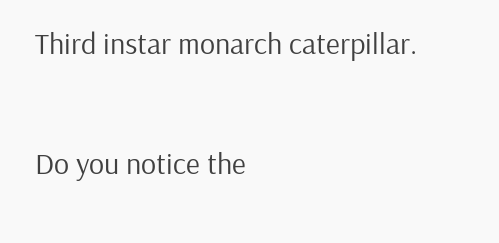Third instar monarch caterpillar.

Do you notice the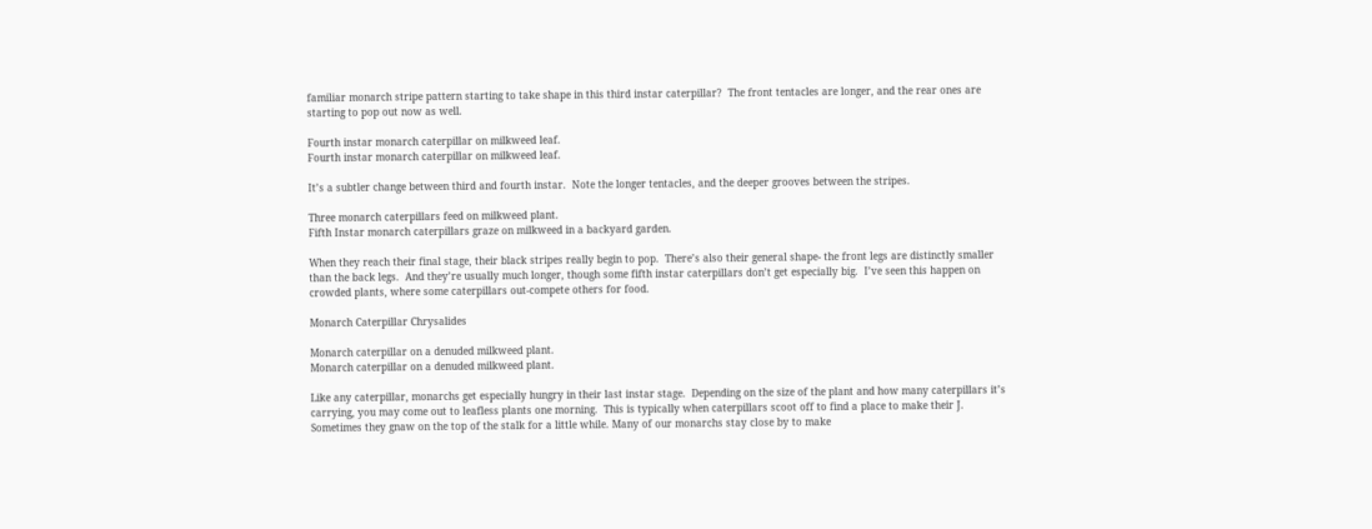familiar monarch stripe pattern starting to take shape in this third instar caterpillar?  The front tentacles are longer, and the rear ones are starting to pop out now as well.

Fourth instar monarch caterpillar on milkweed leaf.
Fourth instar monarch caterpillar on milkweed leaf.

It’s a subtler change between third and fourth instar.  Note the longer tentacles, and the deeper grooves between the stripes.

Three monarch caterpillars feed on milkweed plant.
Fifth Instar monarch caterpillars graze on milkweed in a backyard garden.

When they reach their final stage, their black stripes really begin to pop.  There’s also their general shape- the front legs are distinctly smaller than the back legs.  And they’re usually much longer, though some fifth instar caterpillars don’t get especially big.  I’ve seen this happen on crowded plants, where some caterpillars out-compete others for food.

Monarch Caterpillar Chrysalides

Monarch caterpillar on a denuded milkweed plant.
Monarch caterpillar on a denuded milkweed plant.

Like any caterpillar, monarchs get especially hungry in their last instar stage.  Depending on the size of the plant and how many caterpillars it’s carrying, you may come out to leafless plants one morning.  This is typically when caterpillars scoot off to find a place to make their J.  Sometimes they gnaw on the top of the stalk for a little while. Many of our monarchs stay close by to make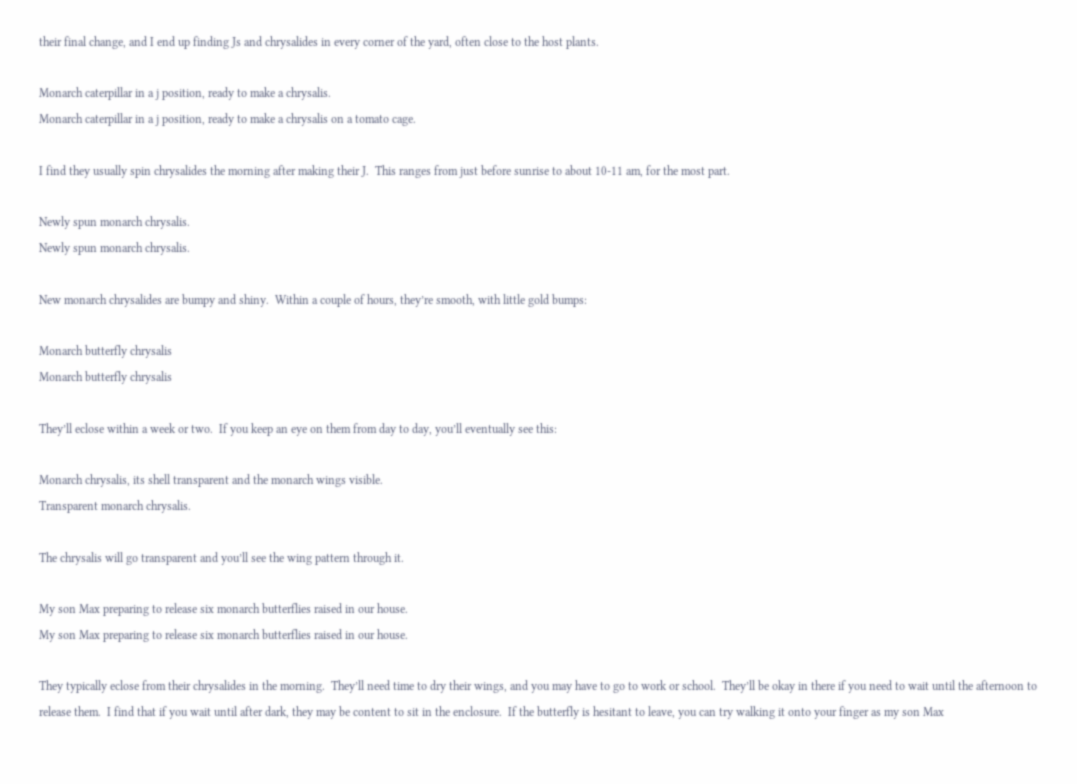their final change, and I end up finding Js and chrysalides in every corner of the yard, often close to the host plants.

Monarch caterpillar in a j position, ready to make a chrysalis.
Monarch caterpillar in a j position, ready to make a chrysalis on a tomato cage.

I find they usually spin chrysalides the morning after making their J.  This ranges from just before sunrise to about 10-11 am, for the most part.

Newly spun monarch chrysalis.
Newly spun monarch chrysalis.

New monarch chrysalides are bumpy and shiny.  Within a couple of hours, they’re smooth, with little gold bumps:

Monarch butterfly chrysalis
Monarch butterfly chrysalis

They’ll eclose within a week or two.  If you keep an eye on them from day to day, you’ll eventually see this:

Monarch chrysalis, its shell transparent and the monarch wings visible.
Transparent monarch chrysalis.

The chrysalis will go transparent and you’ll see the wing pattern through it.

My son Max preparing to release six monarch butterflies raised in our house.
My son Max preparing to release six monarch butterflies raised in our house.

They typically eclose from their chrysalides in the morning.  They’ll need time to dry their wings, and you may have to go to work or school.  They’ll be okay in there if you need to wait until the afternoon to release them.  I find that if you wait until after dark, they may be content to sit in the enclosure.  If the butterfly is hesitant to leave, you can try walking it onto your finger as my son Max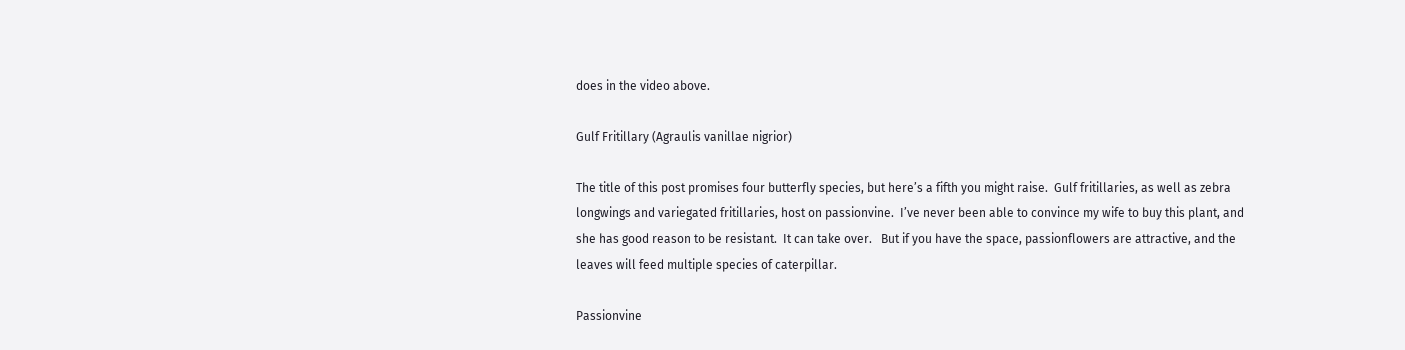does in the video above.

Gulf Fritillary (Agraulis vanillae nigrior)

The title of this post promises four butterfly species, but here’s a fifth you might raise.  Gulf fritillaries, as well as zebra longwings and variegated fritillaries, host on passionvine.  I’ve never been able to convince my wife to buy this plant, and she has good reason to be resistant.  It can take over.   But if you have the space, passionflowers are attractive, and the leaves will feed multiple species of caterpillar.

Passionvine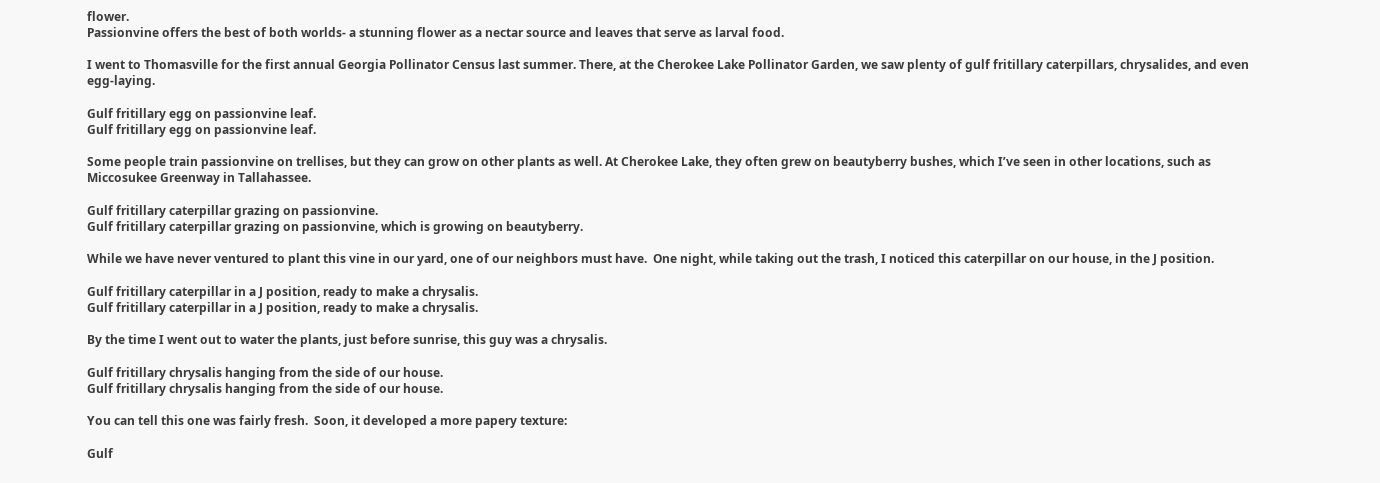flower.
Passionvine offers the best of both worlds- a stunning flower as a nectar source and leaves that serve as larval food.

I went to Thomasville for the first annual Georgia Pollinator Census last summer. There, at the Cherokee Lake Pollinator Garden, we saw plenty of gulf fritillary caterpillars, chrysalides, and even egg-laying.

Gulf fritillary egg on passionvine leaf.
Gulf fritillary egg on passionvine leaf.

Some people train passionvine on trellises, but they can grow on other plants as well. At Cherokee Lake, they often grew on beautyberry bushes, which I’ve seen in other locations, such as Miccosukee Greenway in Tallahassee.

Gulf fritillary caterpillar grazing on passionvine.
Gulf fritillary caterpillar grazing on passionvine, which is growing on beautyberry.

While we have never ventured to plant this vine in our yard, one of our neighbors must have.  One night, while taking out the trash, I noticed this caterpillar on our house, in the J position.

Gulf fritillary caterpillar in a J position, ready to make a chrysalis.
Gulf fritillary caterpillar in a J position, ready to make a chrysalis.

By the time I went out to water the plants, just before sunrise, this guy was a chrysalis.

Gulf fritillary chrysalis hanging from the side of our house.
Gulf fritillary chrysalis hanging from the side of our house.

You can tell this one was fairly fresh.  Soon, it developed a more papery texture:

Gulf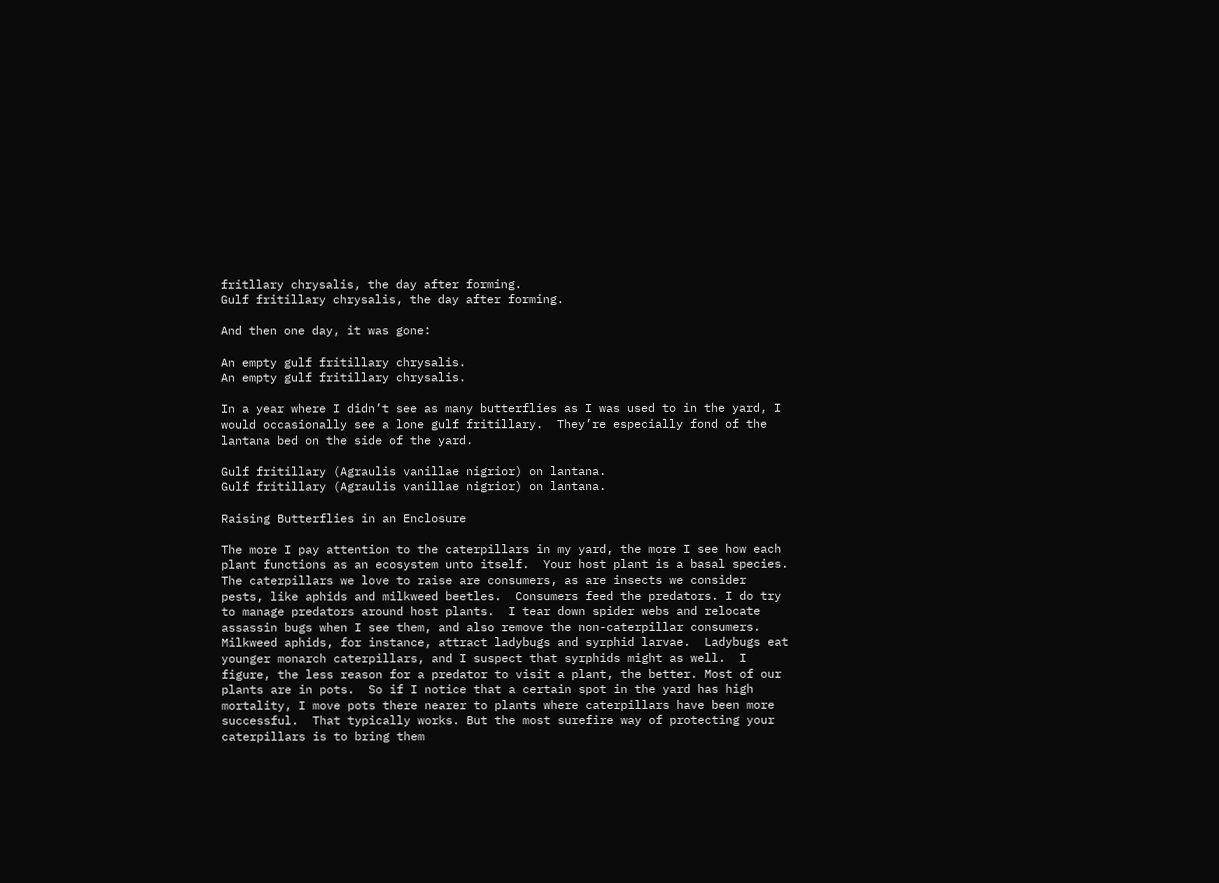fritllary chrysalis, the day after forming.
Gulf fritillary chrysalis, the day after forming.

And then one day, it was gone:

An empty gulf fritillary chrysalis.
An empty gulf fritillary chrysalis.

In a year where I didn’t see as many butterflies as I was used to in the yard, I would occasionally see a lone gulf fritillary.  They’re especially fond of the lantana bed on the side of the yard.

Gulf fritillary (Agraulis vanillae nigrior) on lantana.
Gulf fritillary (Agraulis vanillae nigrior) on lantana.

Raising Butterflies in an Enclosure

The more I pay attention to the caterpillars in my yard, the more I see how each plant functions as an ecosystem unto itself.  Your host plant is a basal species.  The caterpillars we love to raise are consumers, as are insects we consider pests, like aphids and milkweed beetles.  Consumers feed the predators. I do try to manage predators around host plants.  I tear down spider webs and relocate assassin bugs when I see them, and also remove the non-caterpillar consumers.  Milkweed aphids, for instance, attract ladybugs and syrphid larvae.  Ladybugs eat younger monarch caterpillars, and I suspect that syrphids might as well.  I figure, the less reason for a predator to visit a plant, the better. Most of our plants are in pots.  So if I notice that a certain spot in the yard has high mortality, I move pots there nearer to plants where caterpillars have been more successful.  That typically works. But the most surefire way of protecting your caterpillars is to bring them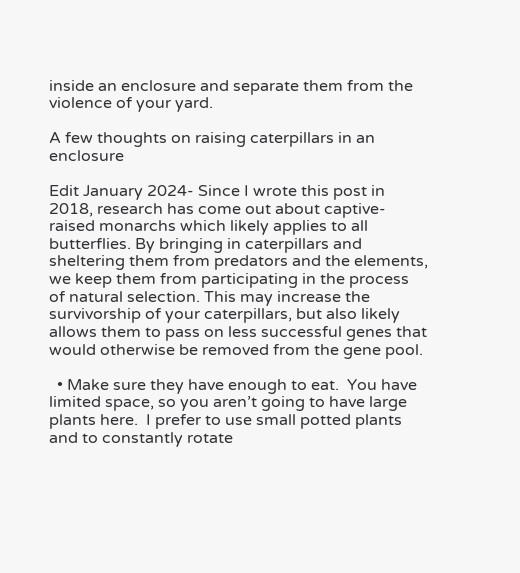inside an enclosure and separate them from the violence of your yard.

A few thoughts on raising caterpillars in an enclosure

Edit January 2024- Since I wrote this post in 2018, research has come out about captive-raised monarchs which likely applies to all butterflies. By bringing in caterpillars and sheltering them from predators and the elements, we keep them from participating in the process of natural selection. This may increase the survivorship of your caterpillars, but also likely allows them to pass on less successful genes that would otherwise be removed from the gene pool.

  • Make sure they have enough to eat.  You have limited space, so you aren’t going to have large plants here.  I prefer to use small potted plants and to constantly rotate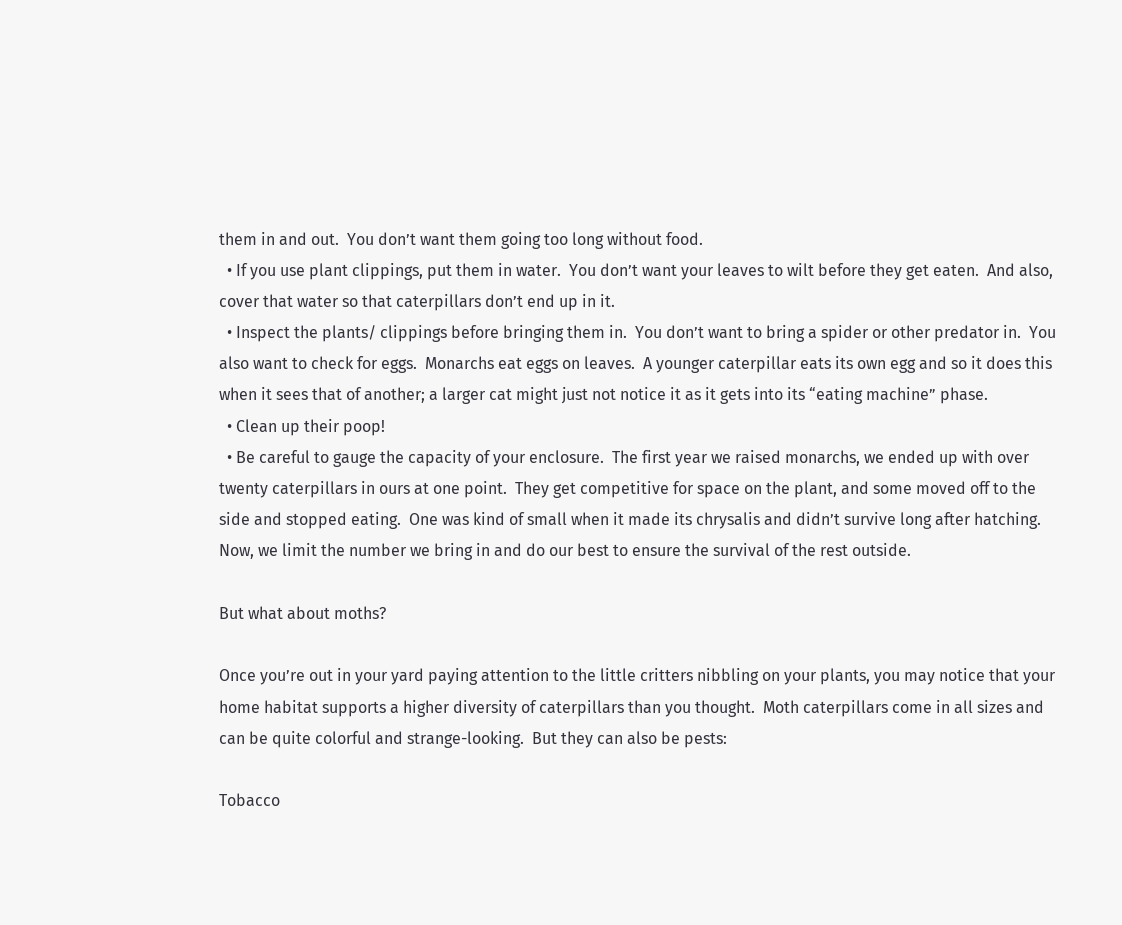them in and out.  You don’t want them going too long without food.
  • If you use plant clippings, put them in water.  You don’t want your leaves to wilt before they get eaten.  And also, cover that water so that caterpillars don’t end up in it.
  • Inspect the plants/ clippings before bringing them in.  You don’t want to bring a spider or other predator in.  You also want to check for eggs.  Monarchs eat eggs on leaves.  A younger caterpillar eats its own egg and so it does this when it sees that of another; a larger cat might just not notice it as it gets into its “eating machine” phase.
  • Clean up their poop!
  • Be careful to gauge the capacity of your enclosure.  The first year we raised monarchs, we ended up with over twenty caterpillars in ours at one point.  They get competitive for space on the plant, and some moved off to the side and stopped eating.  One was kind of small when it made its chrysalis and didn’t survive long after hatching.  Now, we limit the number we bring in and do our best to ensure the survival of the rest outside.

But what about moths?

Once you’re out in your yard paying attention to the little critters nibbling on your plants, you may notice that your home habitat supports a higher diversity of caterpillars than you thought.  Moth caterpillars come in all sizes and can be quite colorful and strange-looking.  But they can also be pests:

Tobacco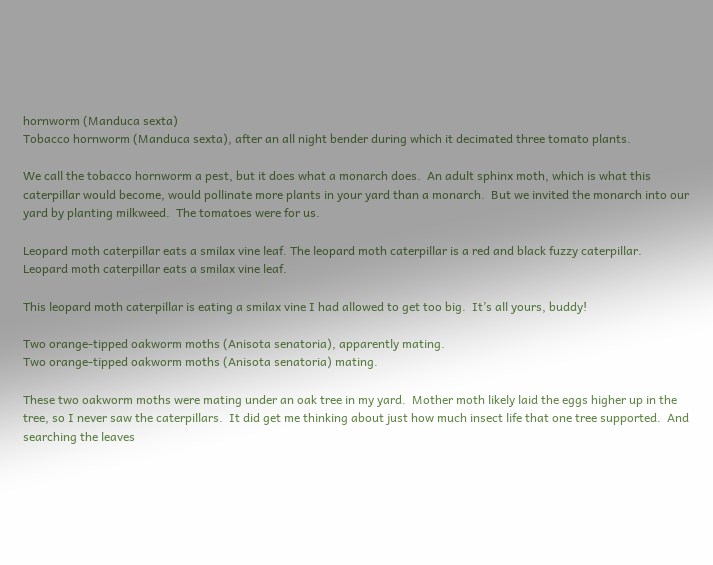hornworm (Manduca sexta)
Tobacco hornworm (Manduca sexta), after an all night bender during which it decimated three tomato plants.

We call the tobacco hornworm a pest, but it does what a monarch does.  An adult sphinx moth, which is what this caterpillar would become, would pollinate more plants in your yard than a monarch.  But we invited the monarch into our yard by planting milkweed.  The tomatoes were for us.

Leopard moth caterpillar eats a smilax vine leaf. The leopard moth caterpillar is a red and black fuzzy caterpillar.
Leopard moth caterpillar eats a smilax vine leaf.

This leopard moth caterpillar is eating a smilax vine I had allowed to get too big.  It’s all yours, buddy!

Two orange-tipped oakworm moths (Anisota senatoria), apparently mating.
Two orange-tipped oakworm moths (Anisota senatoria) mating.

These two oakworm moths were mating under an oak tree in my yard.  Mother moth likely laid the eggs higher up in the tree, so I never saw the caterpillars.  It did get me thinking about just how much insect life that one tree supported.  And searching the leaves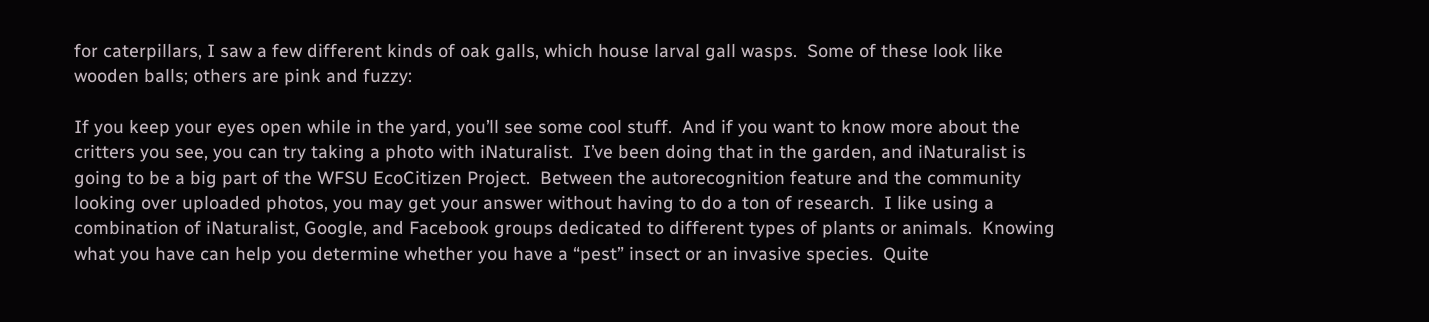for caterpillars, I saw a few different kinds of oak galls, which house larval gall wasps.  Some of these look like wooden balls; others are pink and fuzzy:

If you keep your eyes open while in the yard, you’ll see some cool stuff.  And if you want to know more about the critters you see, you can try taking a photo with iNaturalist.  I’ve been doing that in the garden, and iNaturalist is going to be a big part of the WFSU EcoCitizen Project.  Between the autorecognition feature and the community looking over uploaded photos, you may get your answer without having to do a ton of research.  I like using a combination of iNaturalist, Google, and Facebook groups dedicated to different types of plants or animals.  Knowing what you have can help you determine whether you have a “pest” insect or an invasive species.  Quite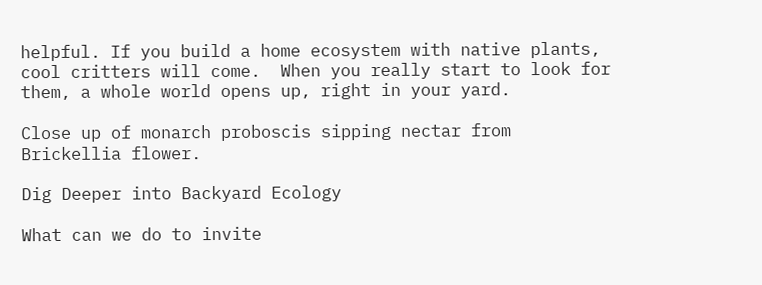helpful. If you build a home ecosystem with native plants, cool critters will come.  When you really start to look for them, a whole world opens up, right in your yard.

Close up of monarch proboscis sipping nectar from Brickellia flower.

Dig Deeper into Backyard Ecology

What can we do to invite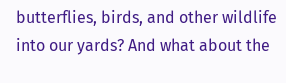butterflies, birds, and other wildlife into our yards? And what about the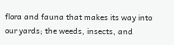flora and fauna that makes its way into our yards; the weeds, insects, and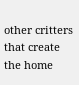other critters that create the home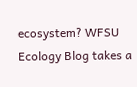ecosystem? WFSU Ecology Blog takes a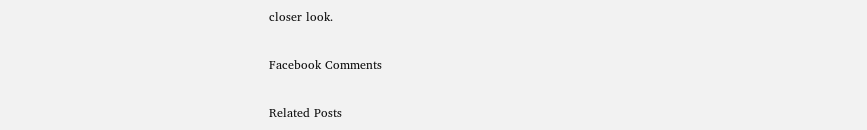closer look.

Facebook Comments

Related Posts